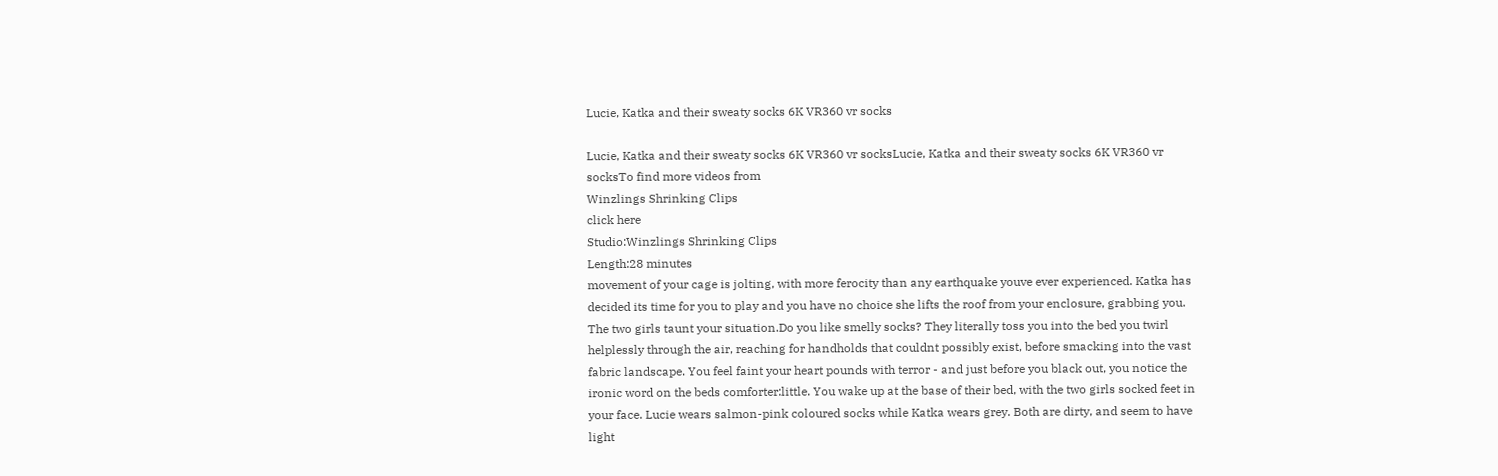Lucie, Katka and their sweaty socks 6K VR360 vr socks

Lucie, Katka and their sweaty socks 6K VR360 vr socksLucie, Katka and their sweaty socks 6K VR360 vr socksTo find more videos from
Winzlings Shrinking Clips
click here
Studio:Winzlings Shrinking Clips
Length:28 minutes
movement of your cage is jolting, with more ferocity than any earthquake youve ever experienced. Katka has decided its time for you to play and you have no choice she lifts the roof from your enclosure, grabbing you. The two girls taunt your situation.Do you like smelly socks? They literally toss you into the bed you twirl helplessly through the air, reaching for handholds that couldnt possibly exist, before smacking into the vast fabric landscape. You feel faint your heart pounds with terror - and just before you black out, you notice the ironic word on the beds comforter:little. You wake up at the base of their bed, with the two girls socked feet in your face. Lucie wears salmon-pink coloured socks while Katka wears grey. Both are dirty, and seem to have light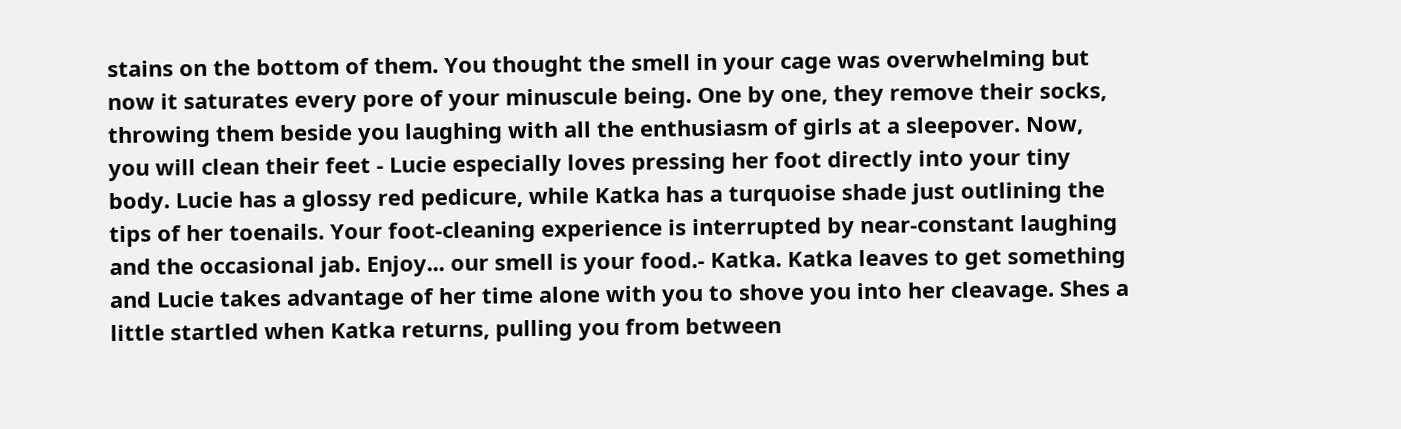stains on the bottom of them. You thought the smell in your cage was overwhelming but now it saturates every pore of your minuscule being. One by one, they remove their socks, throwing them beside you laughing with all the enthusiasm of girls at a sleepover. Now, you will clean their feet - Lucie especially loves pressing her foot directly into your tiny body. Lucie has a glossy red pedicure, while Katka has a turquoise shade just outlining the tips of her toenails. Your foot-cleaning experience is interrupted by near-constant laughing and the occasional jab. Enjoy... our smell is your food.- Katka. Katka leaves to get something and Lucie takes advantage of her time alone with you to shove you into her cleavage. Shes a little startled when Katka returns, pulling you from between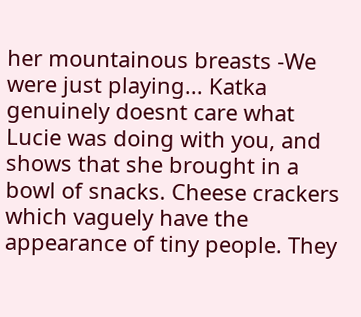her mountainous breasts -We were just playing... Katka genuinely doesnt care what Lucie was doing with you, and shows that she brought in a bowl of snacks. Cheese crackers which vaguely have the appearance of tiny people. They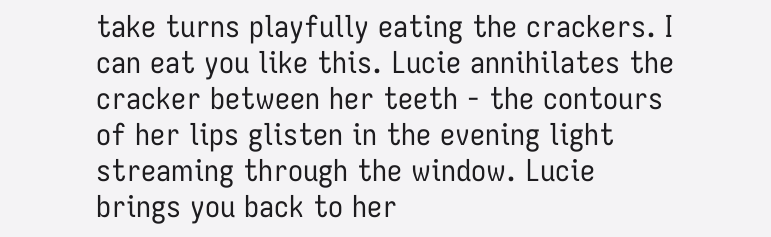take turns playfully eating the crackers. I can eat you like this. Lucie annihilates the cracker between her teeth - the contours of her lips glisten in the evening light streaming through the window. Lucie brings you back to her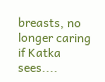breasts, no longer caring if Katka sees....